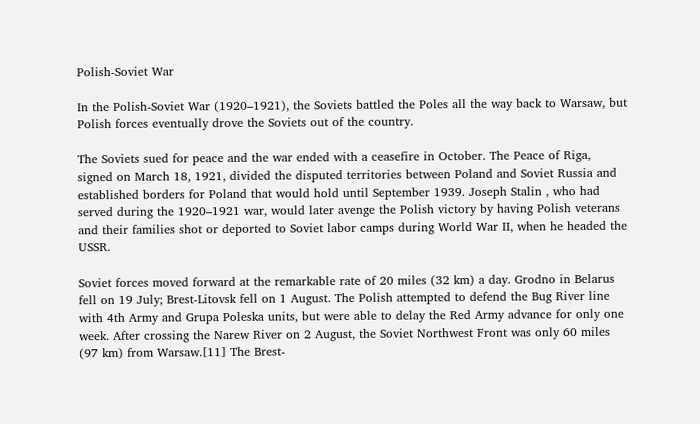Polish-Soviet War

In the Polish-Soviet War (1920–1921), the Soviets battled the Poles all the way back to Warsaw, but Polish forces eventually drove the Soviets out of the country.

The Soviets sued for peace and the war ended with a ceasefire in October. The Peace of Riga, signed on March 18, 1921, divided the disputed territories between Poland and Soviet Russia and established borders for Poland that would hold until September 1939. Joseph Stalin , who had served during the 1920–1921 war, would later avenge the Polish victory by having Polish veterans and their families shot or deported to Soviet labor camps during World War II, when he headed the USSR.

Soviet forces moved forward at the remarkable rate of 20 miles (32 km) a day. Grodno in Belarus fell on 19 July; Brest-Litovsk fell on 1 August. The Polish attempted to defend the Bug River line with 4th Army and Grupa Poleska units, but were able to delay the Red Army advance for only one week. After crossing the Narew River on 2 August, the Soviet Northwest Front was only 60 miles (97 km) from Warsaw.[11] The Brest-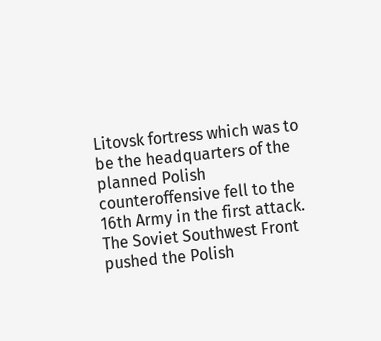Litovsk fortress which was to be the headquarters of the planned Polish counteroffensive fell to the 16th Army in the first attack. The Soviet Southwest Front pushed the Polish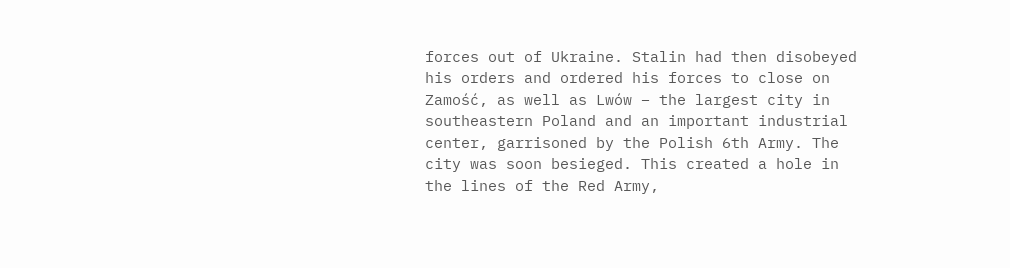forces out of Ukraine. Stalin had then disobeyed his orders and ordered his forces to close on Zamość, as well as Lwów – the largest city in southeastern Poland and an important industrial center, garrisoned by the Polish 6th Army. The city was soon besieged. This created a hole in the lines of the Red Army,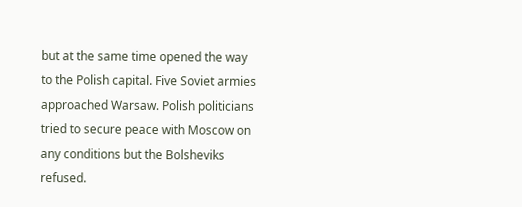but at the same time opened the way to the Polish capital. Five Soviet armies approached Warsaw. Polish politicians tried to secure peace with Moscow on any conditions but the Bolsheviks refused.